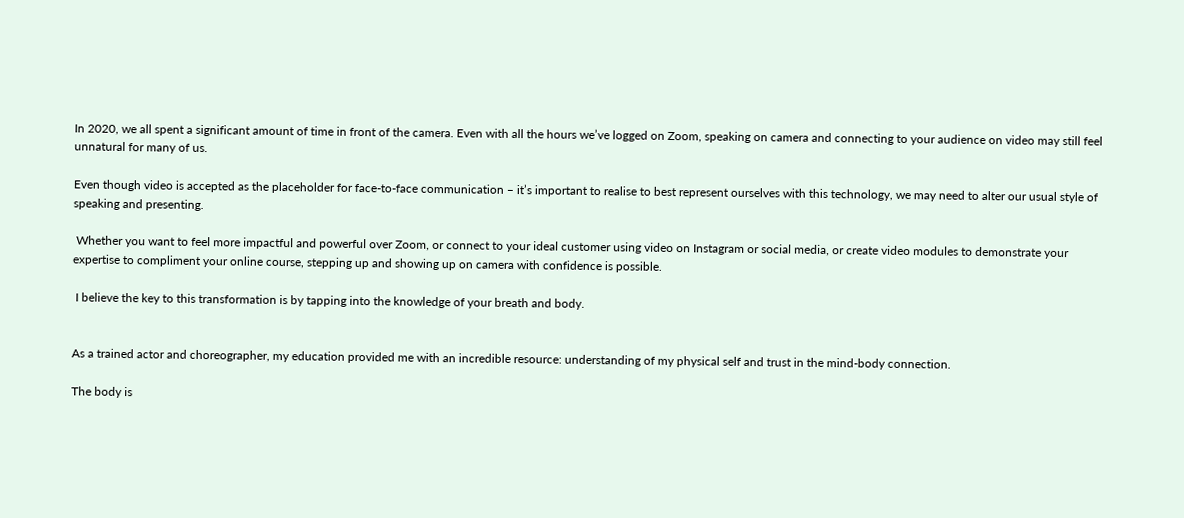In 2020, we all spent a significant amount of time in front of the camera. Even with all the hours we’ve logged on Zoom, speaking on camera and connecting to your audience on video may still feel unnatural for many of us.

Even though video is accepted as the placeholder for face-to-face communication – it’s important to realise to best represent ourselves with this technology, we may need to alter our usual style of speaking and presenting.

 Whether you want to feel more impactful and powerful over Zoom, or connect to your ideal customer using video on Instagram or social media, or create video modules to demonstrate your expertise to compliment your online course, stepping up and showing up on camera with confidence is possible.

 I believe the key to this transformation is by tapping into the knowledge of your breath and body.


As a trained actor and choreographer, my education provided me with an incredible resource: understanding of my physical self and trust in the mind-body connection.

The body is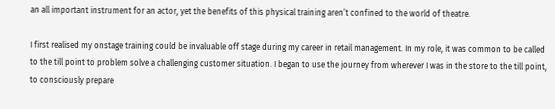an all important instrument for an actor, yet the benefits of this physical training aren’t confined to the world of theatre.

I first realised my onstage training could be invaluable off stage during my career in retail management. In my role, it was common to be called to the till point to problem solve a challenging customer situation. I began to use the journey from wherever I was in the store to the till point, to consciously prepare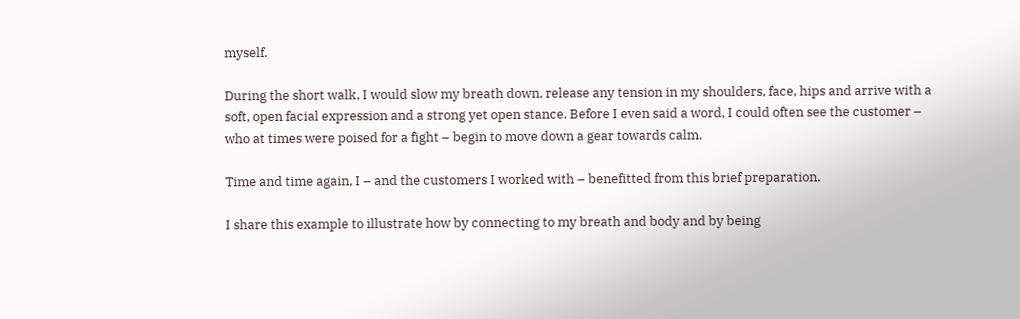myself.

During the short walk, I would slow my breath down, release any tension in my shoulders, face, hips and arrive with a soft, open facial expression and a strong yet open stance. Before I even said a word, I could often see the customer – who at times were poised for a fight – begin to move down a gear towards calm.

Time and time again, I – and the customers I worked with – benefitted from this brief preparation.

I share this example to illustrate how by connecting to my breath and body and by being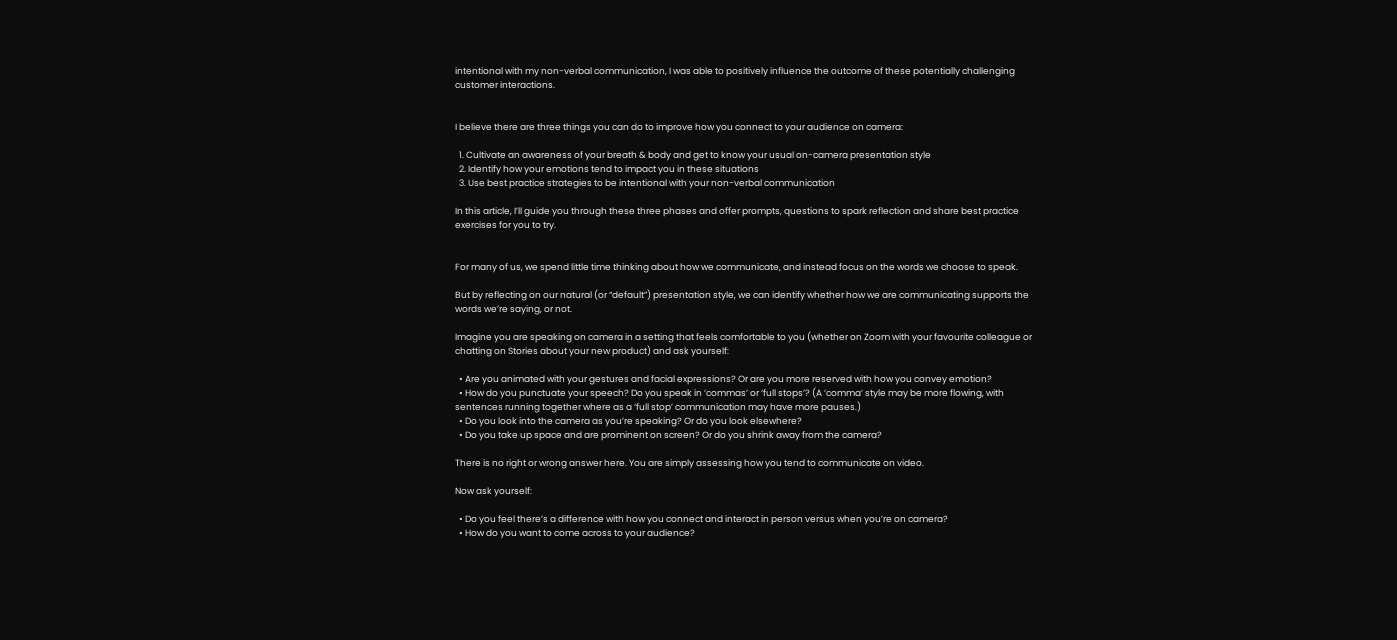intentional with my non-verbal communication, I was able to positively influence the outcome of these potentially challenging customer interactions.


I believe there are three things you can do to improve how you connect to your audience on camera:

  1. Cultivate an awareness of your breath & body and get to know your usual on-camera presentation style
  2. Identify how your emotions tend to impact you in these situations
  3. Use best practice strategies to be intentional with your non-verbal communication

In this article, I’ll guide you through these three phases and offer prompts, questions to spark reflection and share best practice exercises for you to try.


For many of us, we spend little time thinking about how we communicate, and instead focus on the words we choose to speak.

But by reflecting on our natural (or “default”) presentation style, we can identify whether how we are communicating supports the words we’re saying, or not.

Imagine you are speaking on camera in a setting that feels comfortable to you (whether on Zoom with your favourite colleague or chatting on Stories about your new product) and ask yourself:

  • Are you animated with your gestures and facial expressions? Or are you more reserved with how you convey emotion?
  • How do you punctuate your speech? Do you speak in ‘commas’ or ‘full stops’? (A ‘comma’ style may be more flowing, with sentences running together where as a ‘full stop’ communication may have more pauses.)
  • Do you look into the camera as you’re speaking? Or do you look elsewhere?
  • Do you take up space and are prominent on screen? Or do you shrink away from the camera?

There is no right or wrong answer here. You are simply assessing how you tend to communicate on video.

Now ask yourself:

  • Do you feel there’s a difference with how you connect and interact in person versus when you’re on camera?
  • How do you want to come across to your audience?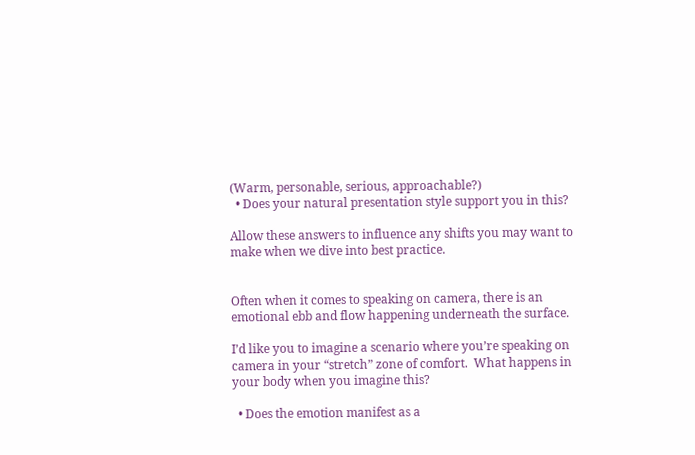(Warm, personable, serious, approachable?)
  • Does your natural presentation style support you in this?

Allow these answers to influence any shifts you may want to make when we dive into best practice.


Often when it comes to speaking on camera, there is an emotional ebb and flow happening underneath the surface.

I’d like you to imagine a scenario where you’re speaking on camera in your “stretch” zone of comfort.  What happens in your body when you imagine this?

  • Does the emotion manifest as a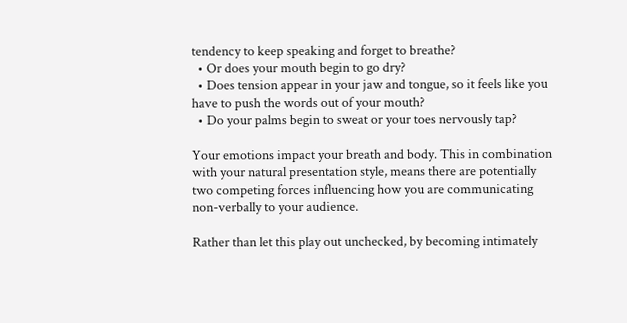tendency to keep speaking and forget to breathe?
  • Or does your mouth begin to go dry?
  • Does tension appear in your jaw and tongue, so it feels like you have to push the words out of your mouth?
  • Do your palms begin to sweat or your toes nervously tap?

Your emotions impact your breath and body. This in combination with your natural presentation style, means there are potentially two competing forces influencing how you are communicating non-verbally to your audience.

Rather than let this play out unchecked, by becoming intimately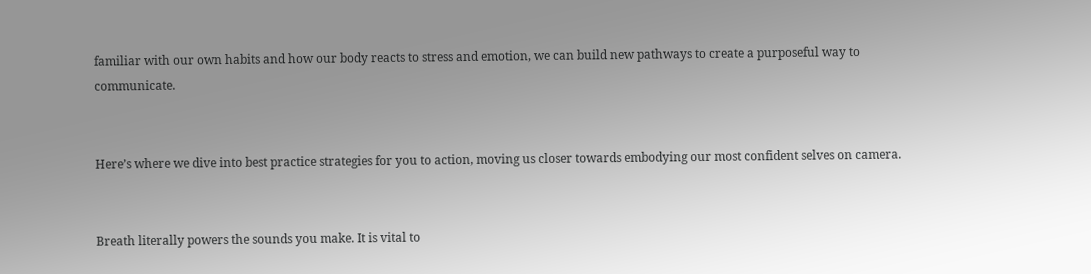familiar with our own habits and how our body reacts to stress and emotion, we can build new pathways to create a purposeful way to communicate.


Here’s where we dive into best practice strategies for you to action, moving us closer towards embodying our most confident selves on camera.


Breath literally powers the sounds you make. It is vital to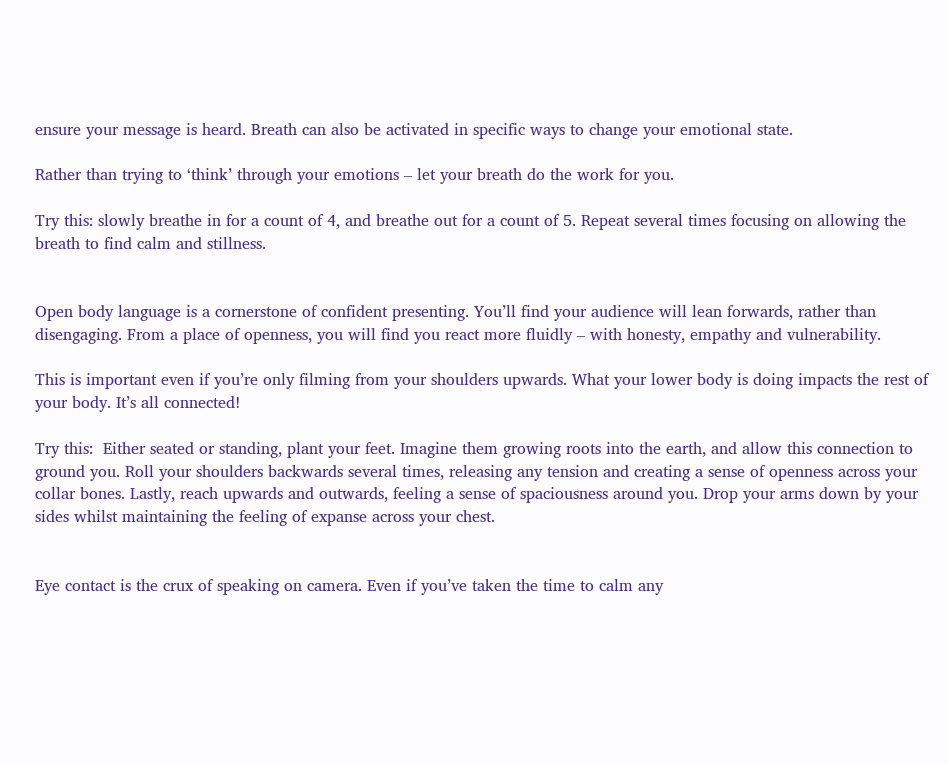ensure your message is heard. Breath can also be activated in specific ways to change your emotional state.

Rather than trying to ‘think’ through your emotions – let your breath do the work for you.

Try this: slowly breathe in for a count of 4, and breathe out for a count of 5. Repeat several times focusing on allowing the breath to find calm and stillness.


Open body language is a cornerstone of confident presenting. You’ll find your audience will lean forwards, rather than disengaging. From a place of openness, you will find you react more fluidly – with honesty, empathy and vulnerability.

This is important even if you’re only filming from your shoulders upwards. What your lower body is doing impacts the rest of your body. It’s all connected!

Try this:  Either seated or standing, plant your feet. Imagine them growing roots into the earth, and allow this connection to ground you. Roll your shoulders backwards several times, releasing any tension and creating a sense of openness across your collar bones. Lastly, reach upwards and outwards, feeling a sense of spaciousness around you. Drop your arms down by your sides whilst maintaining the feeling of expanse across your chest.


Eye contact is the crux of speaking on camera. Even if you’ve taken the time to calm any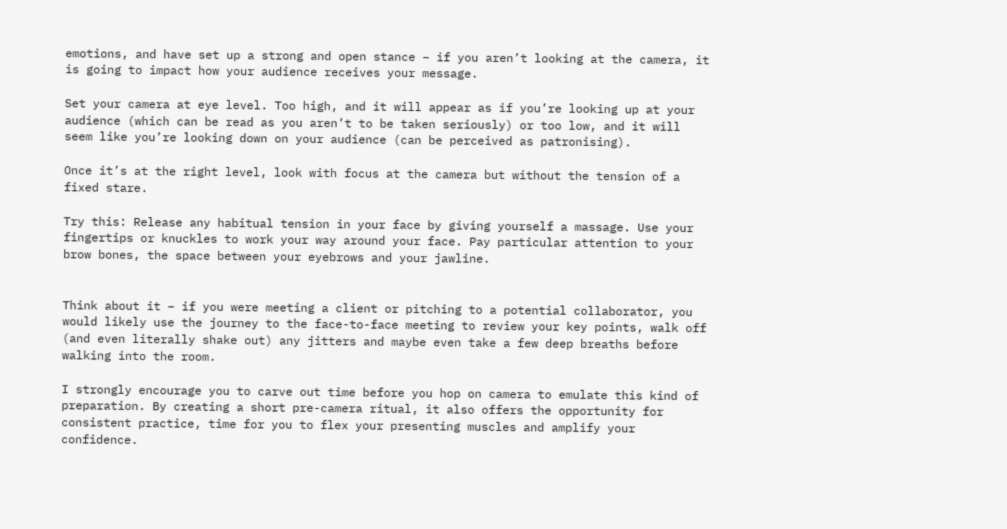emotions, and have set up a strong and open stance – if you aren’t looking at the camera, it is going to impact how your audience receives your message.

Set your camera at eye level. Too high, and it will appear as if you’re looking up at your audience (which can be read as you aren’t to be taken seriously) or too low, and it will seem like you’re looking down on your audience (can be perceived as patronising).

Once it’s at the right level, look with focus at the camera but without the tension of a fixed stare.

Try this: Release any habitual tension in your face by giving yourself a massage. Use your fingertips or knuckles to work your way around your face. Pay particular attention to your brow bones, the space between your eyebrows and your jawline.


Think about it – if you were meeting a client or pitching to a potential collaborator, you would likely use the journey to the face-to-face meeting to review your key points, walk off (and even literally shake out) any jitters and maybe even take a few deep breaths before walking into the room.

I strongly encourage you to carve out time before you hop on camera to emulate this kind of preparation. By creating a short pre-camera ritual, it also offers the opportunity for consistent practice, time for you to flex your presenting muscles and amplify your confidence.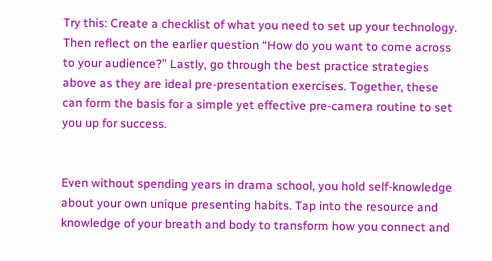Try this: Create a checklist of what you need to set up your technology. Then reflect on the earlier question “How do you want to come across to your audience?” Lastly, go through the best practice strategies above as they are ideal pre-presentation exercises. Together, these can form the basis for a simple yet effective pre-camera routine to set you up for success.


Even without spending years in drama school, you hold self-knowledge about your own unique presenting habits. Tap into the resource and knowledge of your breath and body to transform how you connect and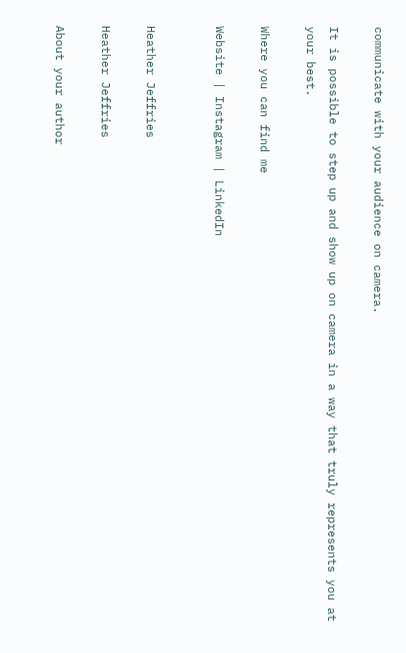communicate with your audience on camera.

It is possible to step up and show up on camera in a way that truly represents you at your best.

Where you can find me

Website | Instagram | LinkedIn


Heather Jeffries

Heather Jeffries

About your author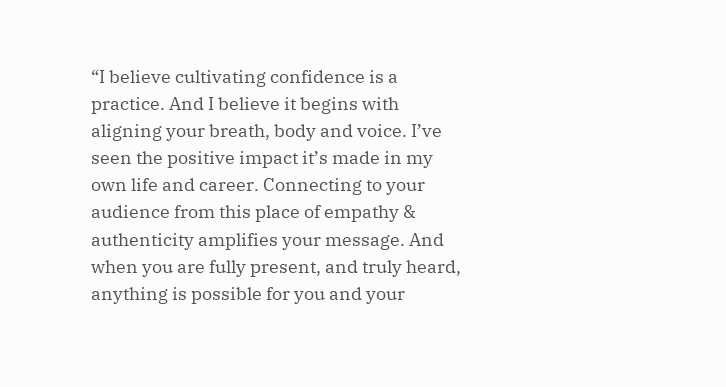“I believe cultivating confidence is a practice. And I believe it begins with aligning your breath, body and voice. I’ve seen the positive impact it’s made in my own life and career. Connecting to your audience from this place of empathy & authenticity amplifies your message. And when you are fully present, and truly heard, anything is possible for you and your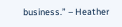business.” – Heather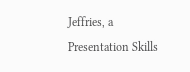Jeffries, a Presentation Skills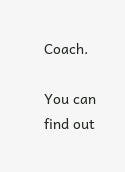Coach.

You can find out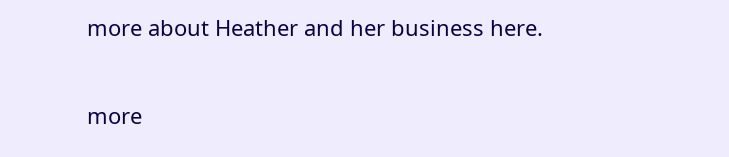more about Heather and her business here.

more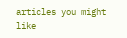articles you might like